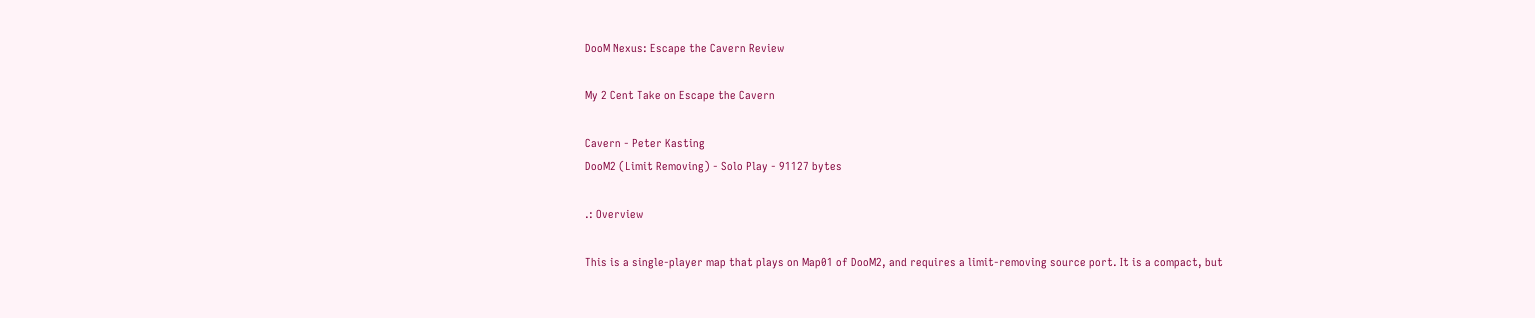DooM Nexus: Escape the Cavern Review

My 2 Cent Take on Escape the Cavern

Cavern - Peter Kasting
DooM2 (Limit Removing) - Solo Play - 91127 bytes

.: Overview

This is a single-player map that plays on Map01 of DooM2, and requires a limit-removing source port. It is a compact, but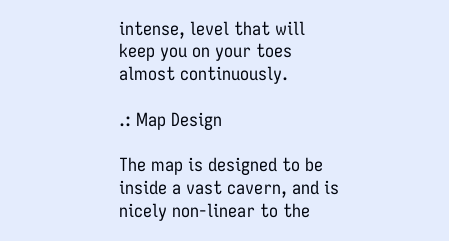intense, level that will keep you on your toes almost continuously.

.: Map Design

The map is designed to be inside a vast cavern, and is nicely non-linear to the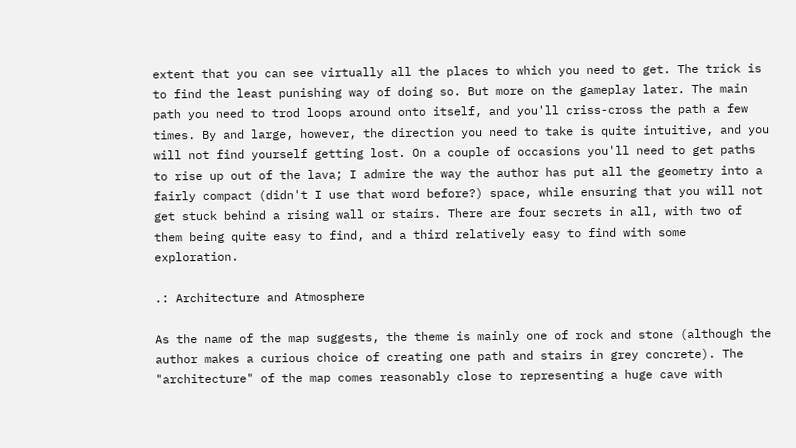extent that you can see virtually all the places to which you need to get. The trick is to find the least punishing way of doing so. But more on the gameplay later. The main path you need to trod loops around onto itself, and you'll criss-cross the path a few times. By and large, however, the direction you need to take is quite intuitive, and you will not find yourself getting lost. On a couple of occasions you'll need to get paths to rise up out of the lava; I admire the way the author has put all the geometry into a fairly compact (didn't I use that word before?) space, while ensuring that you will not get stuck behind a rising wall or stairs. There are four secrets in all, with two of them being quite easy to find, and a third relatively easy to find with some exploration.

.: Architecture and Atmosphere

As the name of the map suggests, the theme is mainly one of rock and stone (although the author makes a curious choice of creating one path and stairs in grey concrete). The "architecture" of the map comes reasonably close to representing a huge cave with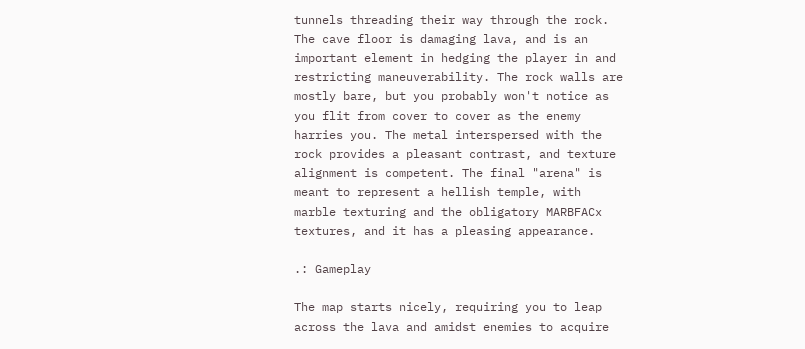tunnels threading their way through the rock. The cave floor is damaging lava, and is an important element in hedging the player in and restricting maneuverability. The rock walls are mostly bare, but you probably won't notice as you flit from cover to cover as the enemy harries you. The metal interspersed with the rock provides a pleasant contrast, and texture alignment is competent. The final "arena" is meant to represent a hellish temple, with marble texturing and the obligatory MARBFACx textures, and it has a pleasing appearance.

.: Gameplay

The map starts nicely, requiring you to leap across the lava and amidst enemies to acquire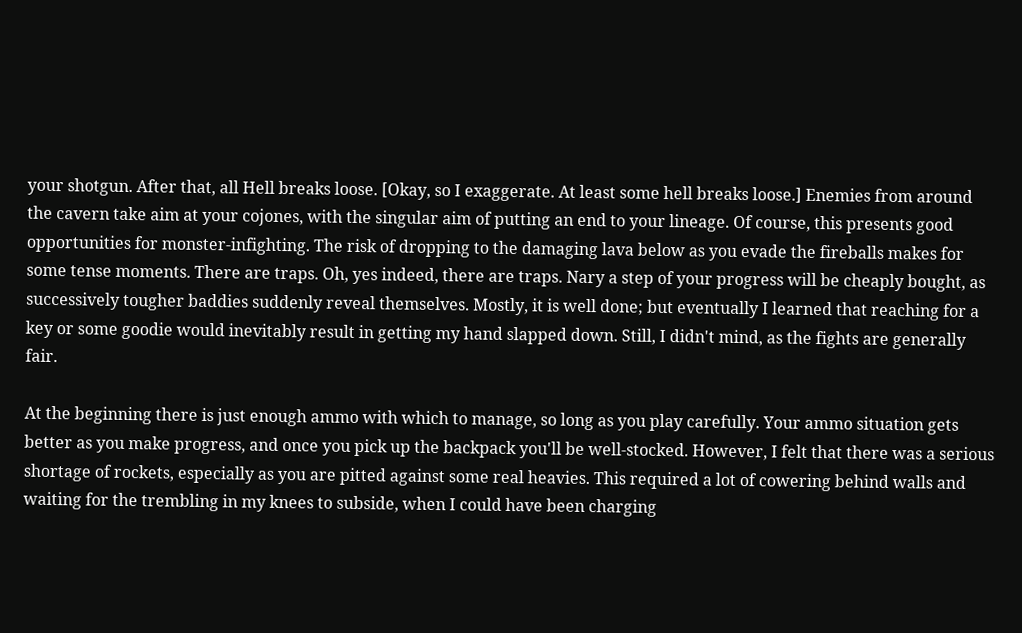your shotgun. After that, all Hell breaks loose. [Okay, so I exaggerate. At least some hell breaks loose.] Enemies from around the cavern take aim at your cojones, with the singular aim of putting an end to your lineage. Of course, this presents good opportunities for monster-infighting. The risk of dropping to the damaging lava below as you evade the fireballs makes for some tense moments. There are traps. Oh, yes indeed, there are traps. Nary a step of your progress will be cheaply bought, as successively tougher baddies suddenly reveal themselves. Mostly, it is well done; but eventually I learned that reaching for a key or some goodie would inevitably result in getting my hand slapped down. Still, I didn't mind, as the fights are generally fair.

At the beginning there is just enough ammo with which to manage, so long as you play carefully. Your ammo situation gets better as you make progress, and once you pick up the backpack you'll be well-stocked. However, I felt that there was a serious shortage of rockets, especially as you are pitted against some real heavies. This required a lot of cowering behind walls and waiting for the trembling in my knees to subside, when I could have been charging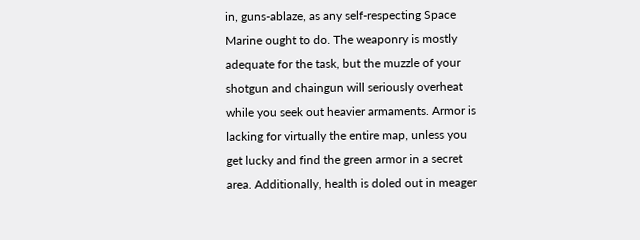in, guns-ablaze, as any self-respecting Space Marine ought to do. The weaponry is mostly adequate for the task, but the muzzle of your shotgun and chaingun will seriously overheat while you seek out heavier armaments. Armor is lacking for virtually the entire map, unless you get lucky and find the green armor in a secret area. Additionally, health is doled out in meager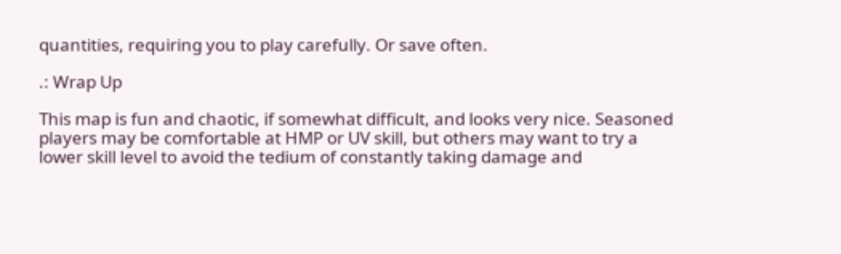quantities, requiring you to play carefully. Or save often.

.: Wrap Up

This map is fun and chaotic, if somewhat difficult, and looks very nice. Seasoned players may be comfortable at HMP or UV skill, but others may want to try a lower skill level to avoid the tedium of constantly taking damage and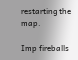restarting the map.

Imp fireballs